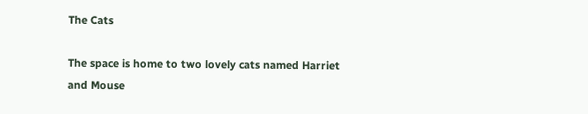The Cats

The space is home to two lovely cats named Harriet and Mouse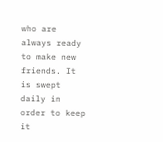who are always ready to make new friends. It is swept daily in order to keep it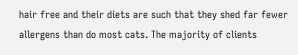hair free and their diets are such that they shed far fewer allergens than do most cats. The majority of clients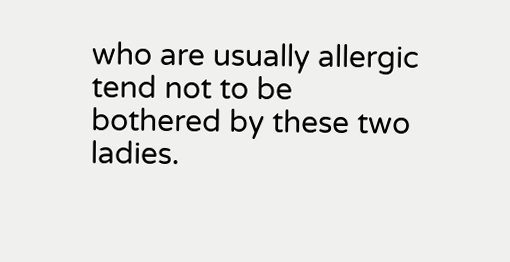who are usually allergic tend not to be bothered by these two ladies.